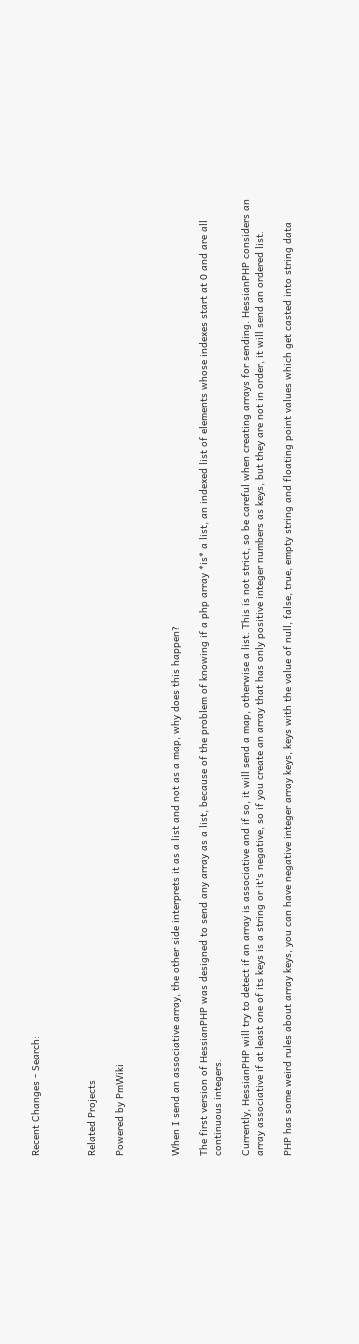Recent Changes - Search:



Related Projects

Powered by PmWiki



When I send an associative array, the other side interprets it as a list and not as a map, why does this happen?

The first version of HessianPHP was designed to send any array as a list, because of the problem of knowing if a php array *is* a list, an indexed list of elements whose indexes start at 0 and are all continuous integers.

Currently, HessianPHP will try to detect if an array is associative and if so, it will send a map, otherwise a list. This is not strict, so be careful when creating arrays for sending. HessianPHP considers an array associative if at least one of its keys is a string or it's negative, so if you create an array that has only positive integer numbers as keys, but they are not in order, it will send an ordered list.

PHP has some weird rules about array keys, you can have negative integer array keys, keys with the value of null, false, true, empty string and floating point values which get casted into string data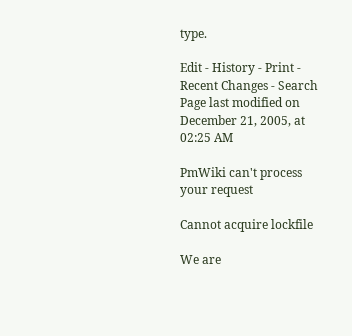type.

Edit - History - Print - Recent Changes - Search
Page last modified on December 21, 2005, at 02:25 AM

PmWiki can't process your request

Cannot acquire lockfile

We are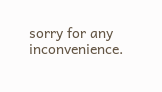sorry for any inconvenience.